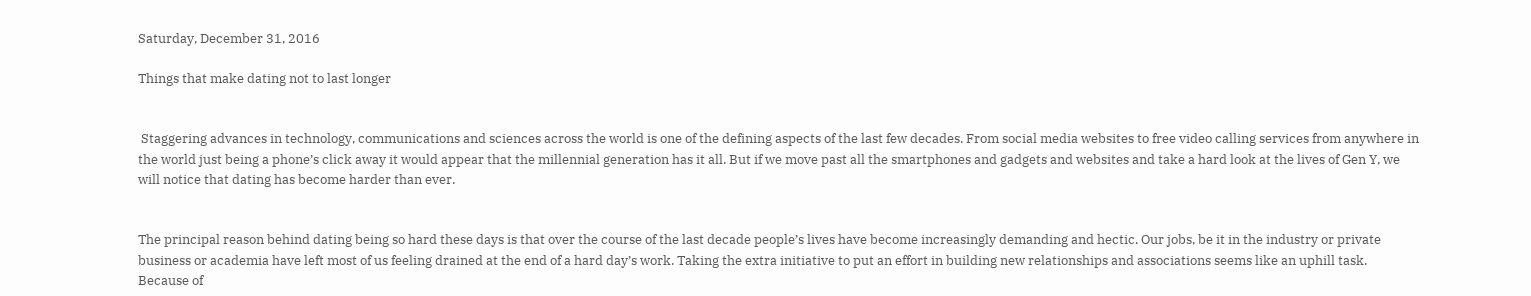Saturday, December 31, 2016

Things that make dating not to last longer


 Staggering advances in technology, communications and sciences across the world is one of the defining aspects of the last few decades. From social media websites to free video calling services from anywhere in the world just being a phone’s click away it would appear that the millennial generation has it all. But if we move past all the smartphones and gadgets and websites and take a hard look at the lives of Gen Y, we will notice that dating has become harder than ever.


The principal reason behind dating being so hard these days is that over the course of the last decade people’s lives have become increasingly demanding and hectic. Our jobs, be it in the industry or private business or academia have left most of us feeling drained at the end of a hard day’s work. Taking the extra initiative to put an effort in building new relationships and associations seems like an uphill task.
Because of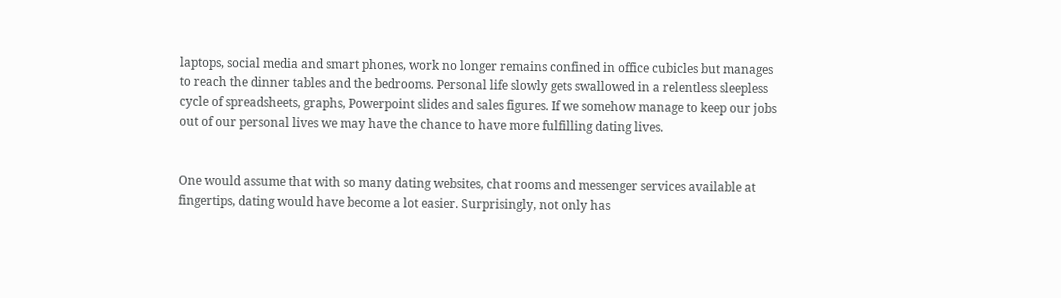laptops, social media and smart phones, work no longer remains confined in office cubicles but manages to reach the dinner tables and the bedrooms. Personal life slowly gets swallowed in a relentless sleepless cycle of spreadsheets, graphs, Powerpoint slides and sales figures. If we somehow manage to keep our jobs out of our personal lives we may have the chance to have more fulfilling dating lives.


One would assume that with so many dating websites, chat rooms and messenger services available at fingertips, dating would have become a lot easier. Surprisingly, not only has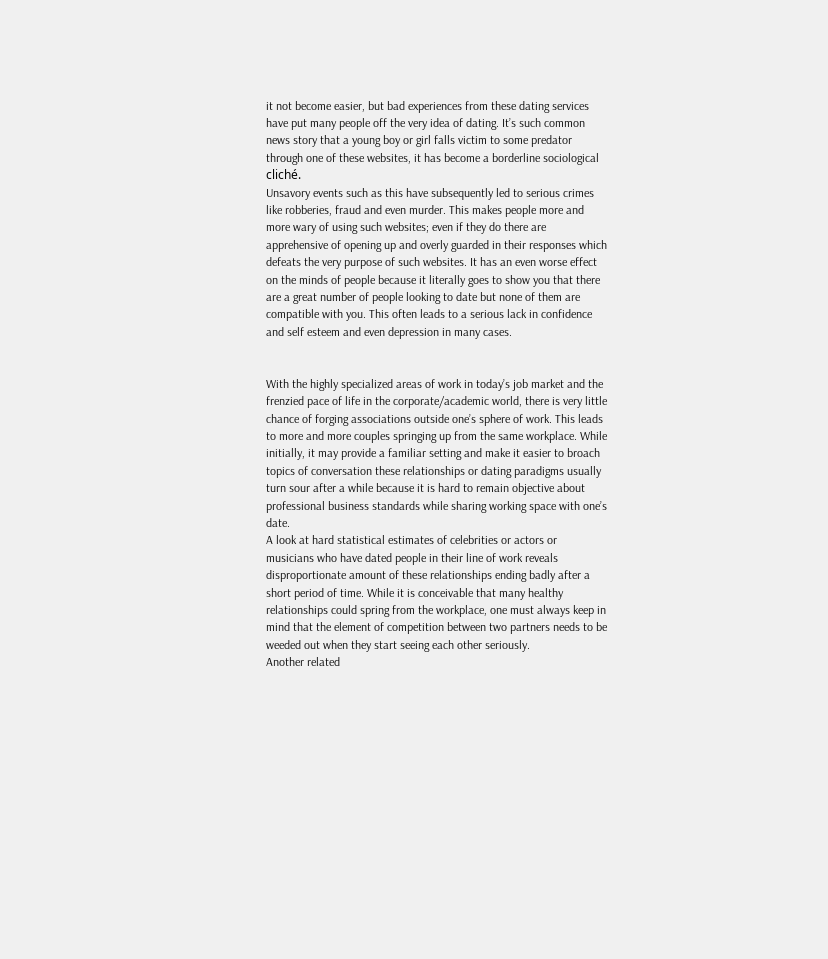it not become easier, but bad experiences from these dating services have put many people off the very idea of dating. It’s such common news story that a young boy or girl falls victim to some predator through one of these websites, it has become a borderline sociological cliché.
Unsavory events such as this have subsequently led to serious crimes like robberies, fraud and even murder. This makes people more and more wary of using such websites; even if they do there are apprehensive of opening up and overly guarded in their responses which defeats the very purpose of such websites. It has an even worse effect on the minds of people because it literally goes to show you that there are a great number of people looking to date but none of them are compatible with you. This often leads to a serious lack in confidence and self esteem and even depression in many cases.


With the highly specialized areas of work in today’s job market and the frenzied pace of life in the corporate/academic world, there is very little chance of forging associations outside one’s sphere of work. This leads to more and more couples springing up from the same workplace. While initially, it may provide a familiar setting and make it easier to broach topics of conversation these relationships or dating paradigms usually turn sour after a while because it is hard to remain objective about professional business standards while sharing working space with one’s date.
A look at hard statistical estimates of celebrities or actors or musicians who have dated people in their line of work reveals disproportionate amount of these relationships ending badly after a short period of time. While it is conceivable that many healthy relationships could spring from the workplace, one must always keep in mind that the element of competition between two partners needs to be weeded out when they start seeing each other seriously.
Another related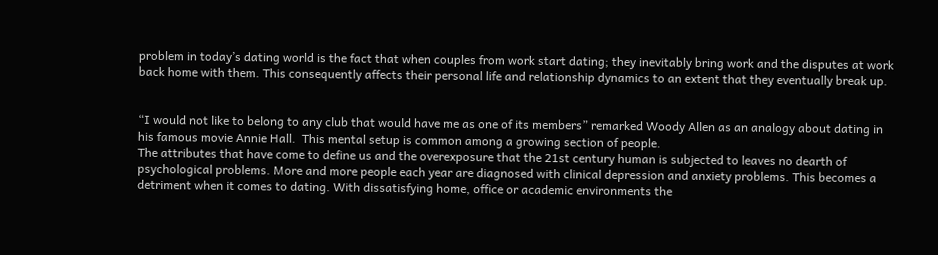problem in today’s dating world is the fact that when couples from work start dating; they inevitably bring work and the disputes at work back home with them. This consequently affects their personal life and relationship dynamics to an extent that they eventually break up.


“I would not like to belong to any club that would have me as one of its members” remarked Woody Allen as an analogy about dating in his famous movie Annie Hall.  This mental setup is common among a growing section of people.
The attributes that have come to define us and the overexposure that the 21st century human is subjected to leaves no dearth of psychological problems. More and more people each year are diagnosed with clinical depression and anxiety problems. This becomes a detriment when it comes to dating. With dissatisfying home, office or academic environments the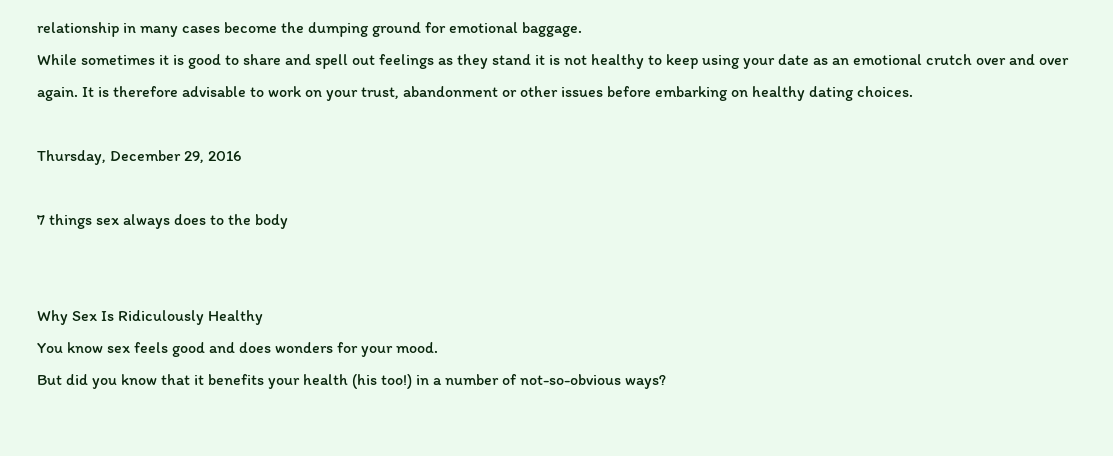relationship in many cases become the dumping ground for emotional baggage.
While sometimes it is good to share and spell out feelings as they stand it is not healthy to keep using your date as an emotional crutch over and over again. It is therefore advisable to work on your trust, abandonment or other issues before embarking on healthy dating choices.

Thursday, December 29, 2016

7 things sex always does to the body


Why Sex Is Ridiculously Healthy
You know sex feels good and does wonders for your mood.
But did you know that it benefits your health (his too!) in a number of not-so-obvious ways?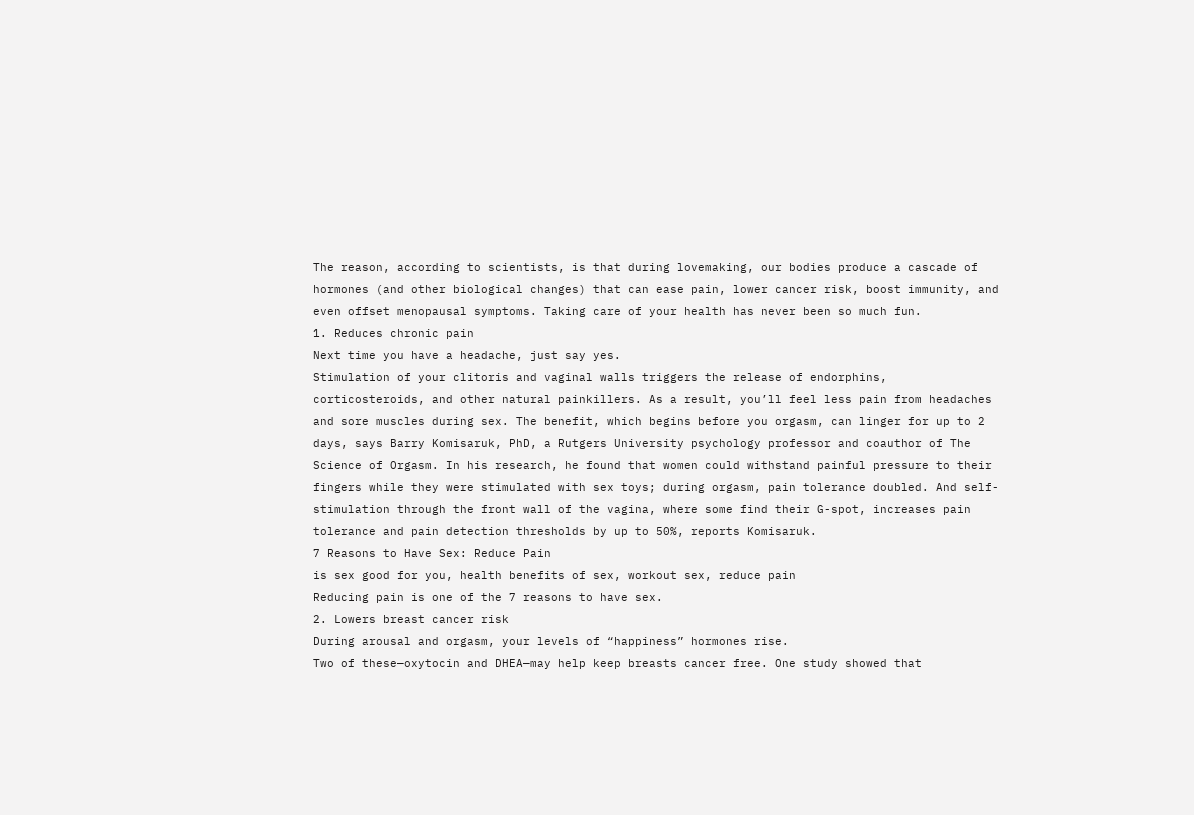The reason, according to scientists, is that during lovemaking, our bodies produce a cascade of hormones (and other biological changes) that can ease pain, lower cancer risk, boost immunity, and even offset menopausal symptoms. Taking care of your health has never been so much fun.
1. Reduces chronic pain
Next time you have a headache, just say yes.
Stimulation of your clitoris and vaginal walls triggers the release of endorphins, corticosteroids, and other natural painkillers. As a result, you’ll feel less pain from headaches and sore muscles during sex. The benefit, which begins before you orgasm, can linger for up to 2 days, says Barry Komisaruk, PhD, a Rutgers University psychology professor and coauthor of The Science of Orgasm. In his research, he found that women could withstand painful pressure to their fingers while they were stimulated with sex toys; during orgasm, pain tolerance doubled. And self-stimulation through the front wall of the vagina, where some find their G-spot, increases pain tolerance and pain detection thresholds by up to 50%, reports Komisaruk.
7 Reasons to Have Sex: Reduce Pain
is sex good for you, health benefits of sex, workout sex, reduce pain
Reducing pain is one of the 7 reasons to have sex.
2. Lowers breast cancer risk
During arousal and orgasm, your levels of “happiness” hormones rise.
Two of these—oxytocin and DHEA—may help keep breasts cancer free. One study showed that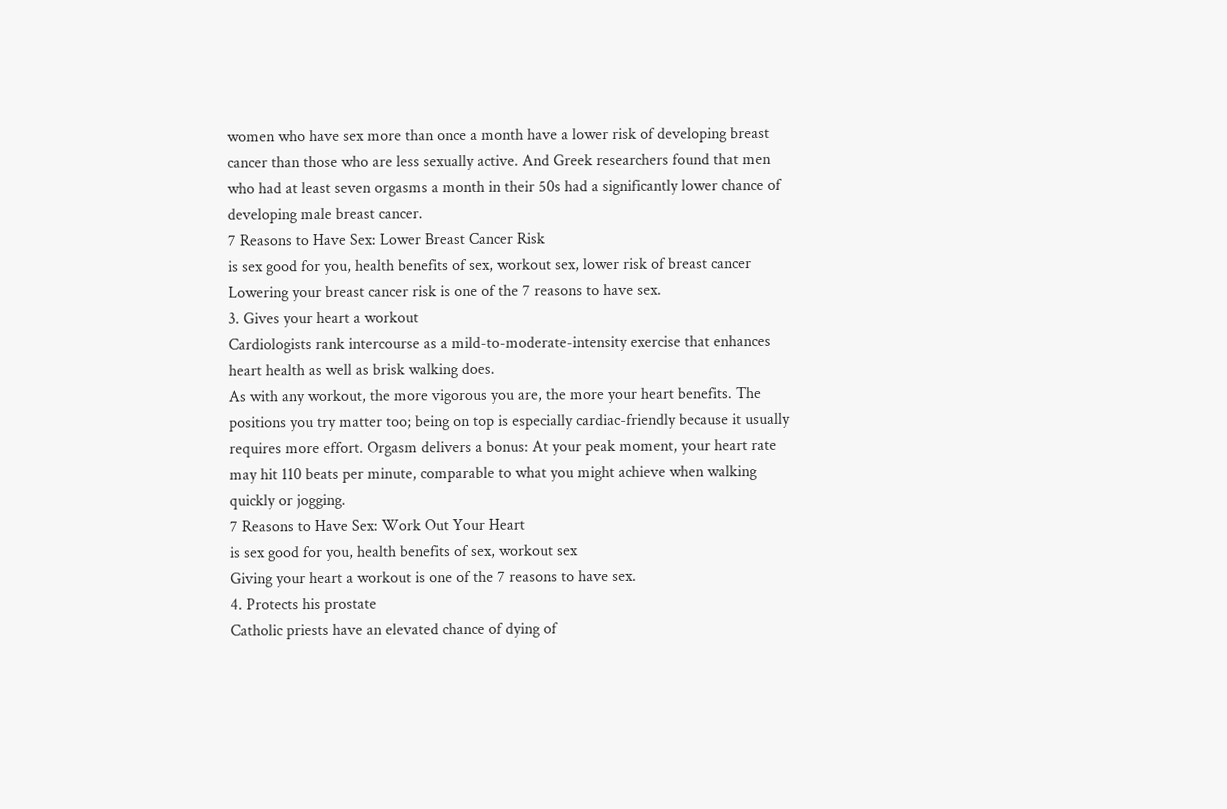women who have sex more than once a month have a lower risk of developing breast cancer than those who are less sexually active. And Greek researchers found that men who had at least seven orgasms a month in their 50s had a significantly lower chance of developing male breast cancer.
7 Reasons to Have Sex: Lower Breast Cancer Risk
is sex good for you, health benefits of sex, workout sex, lower risk of breast cancer
Lowering your breast cancer risk is one of the 7 reasons to have sex.
3. Gives your heart a workout
Cardiologists rank intercourse as a mild-to-moderate-intensity exercise that enhances heart health as well as brisk walking does.
As with any workout, the more vigorous you are, the more your heart benefits. The positions you try matter too; being on top is especially cardiac-friendly because it usually requires more effort. Orgasm delivers a bonus: At your peak moment, your heart rate may hit 110 beats per minute, comparable to what you might achieve when walking quickly or jogging.
7 Reasons to Have Sex: Work Out Your Heart
is sex good for you, health benefits of sex, workout sex
Giving your heart a workout is one of the 7 reasons to have sex.
4. Protects his prostate
Catholic priests have an elevated chance of dying of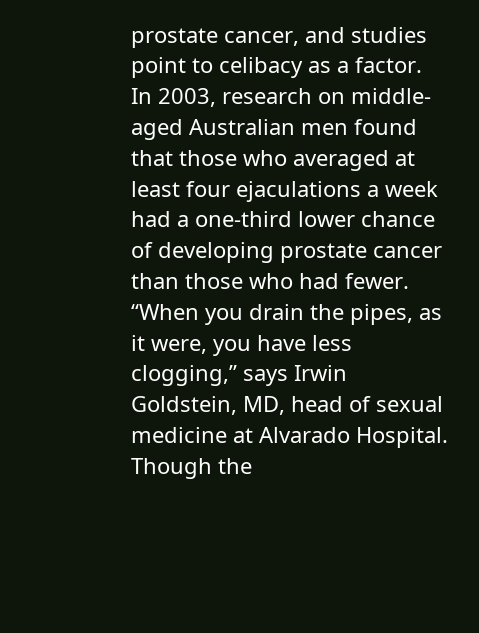prostate cancer, and studies point to celibacy as a factor.
In 2003, research on middle-aged Australian men found that those who averaged at least four ejaculations a week had a one-third lower chance of developing prostate cancer than those who had fewer. “When you drain the pipes, as it were, you have less clogging,” says Irwin Goldstein, MD, head of sexual medicine at Alvarado Hospital. Though the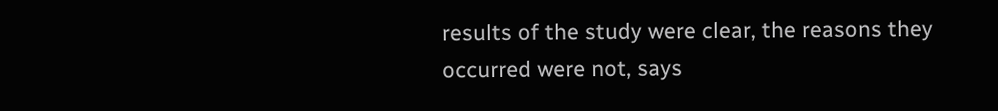results of the study were clear, the reasons they occurred were not, says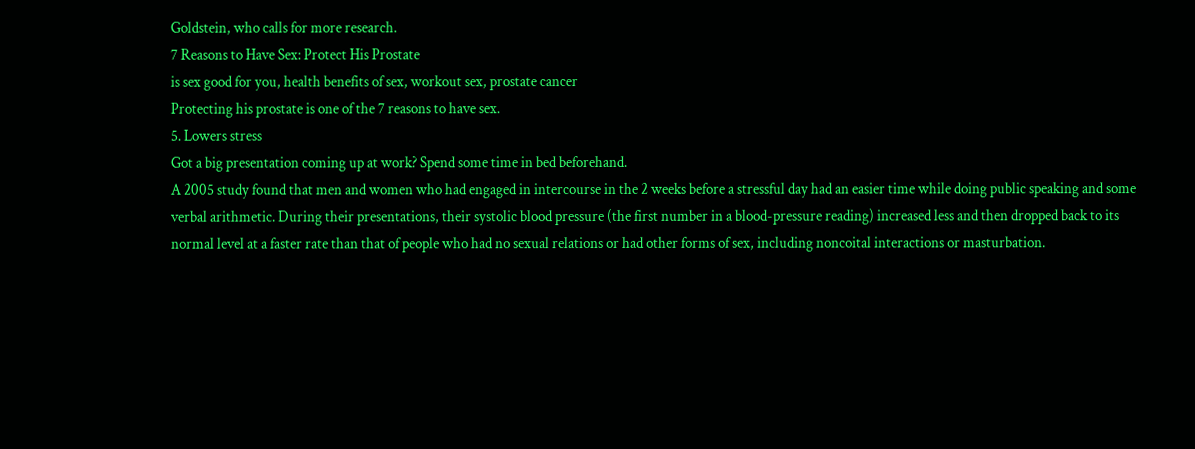Goldstein, who calls for more research.
7 Reasons to Have Sex: Protect His Prostate
is sex good for you, health benefits of sex, workout sex, prostate cancer
Protecting his prostate is one of the 7 reasons to have sex.
5. Lowers stress
Got a big presentation coming up at work? Spend some time in bed beforehand.
A 2005 study found that men and women who had engaged in intercourse in the 2 weeks before a stressful day had an easier time while doing public speaking and some verbal arithmetic. During their presentations, their systolic blood pressure (the first number in a blood-pressure reading) increased less and then dropped back to its normal level at a faster rate than that of people who had no sexual relations or had other forms of sex, including noncoital interactions or masturbation.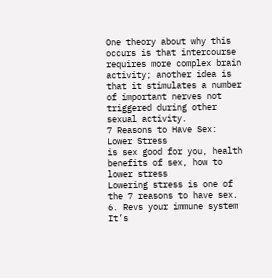One theory about why this occurs is that intercourse requires more complex brain activity; another idea is that it stimulates a number of important nerves not triggered during other sexual activity.
7 Reasons to Have Sex: Lower Stress
is sex good for you, health benefits of sex, how to lower stress
Lowering stress is one of the 7 reasons to have sex.
6. Revs your immune system
It’s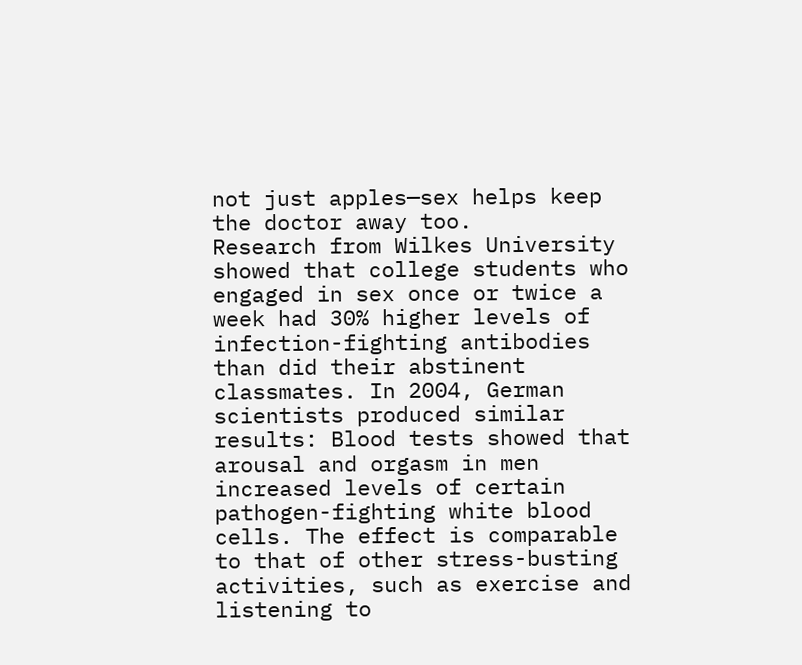not just apples—sex helps keep the doctor away too.
Research from Wilkes University showed that college students who engaged in sex once or twice a week had 30% higher levels of infection-fighting antibodies than did their abstinent classmates. In 2004, German scientists produced similar results: Blood tests showed that arousal and orgasm in men increased levels of certain pathogen-fighting white blood cells. The effect is comparable to that of other stress-busting activities, such as exercise and listening to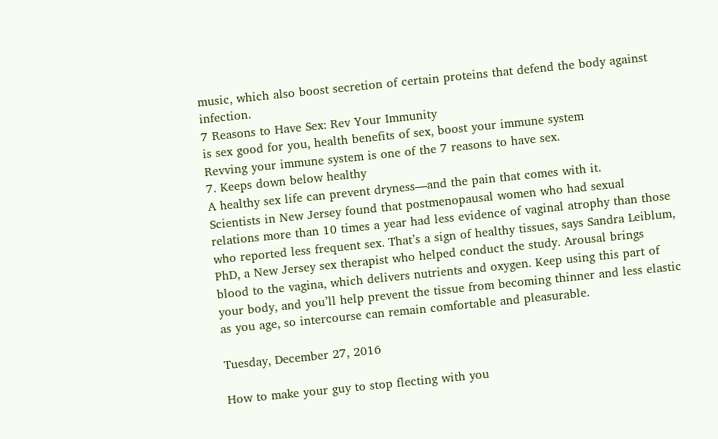music, which also boost secretion of certain proteins that defend the body against infection.
7 Reasons to Have Sex: Rev Your Immunity
is sex good for you, health benefits of sex, boost your immune system
Revving your immune system is one of the 7 reasons to have sex.
7. Keeps down below healthy
A healthy sex life can prevent dryness—and the pain that comes with it.
Scientists in New Jersey found that postmenopausal women who had sexual relations more than 10 times a year had less evidence of vaginal atrophy than those who reported less frequent sex. That’s a sign of healthy tissues, says Sandra Leiblum, PhD, a New Jersey sex therapist who helped conduct the study. Arousal brings blood to the vagina, which delivers nutrients and oxygen. Keep using this part of your body, and you’ll help prevent the tissue from becoming thinner and less elastic as you age, so intercourse can remain comfortable and pleasurable.

Tuesday, December 27, 2016

How to make your guy to stop flecting with you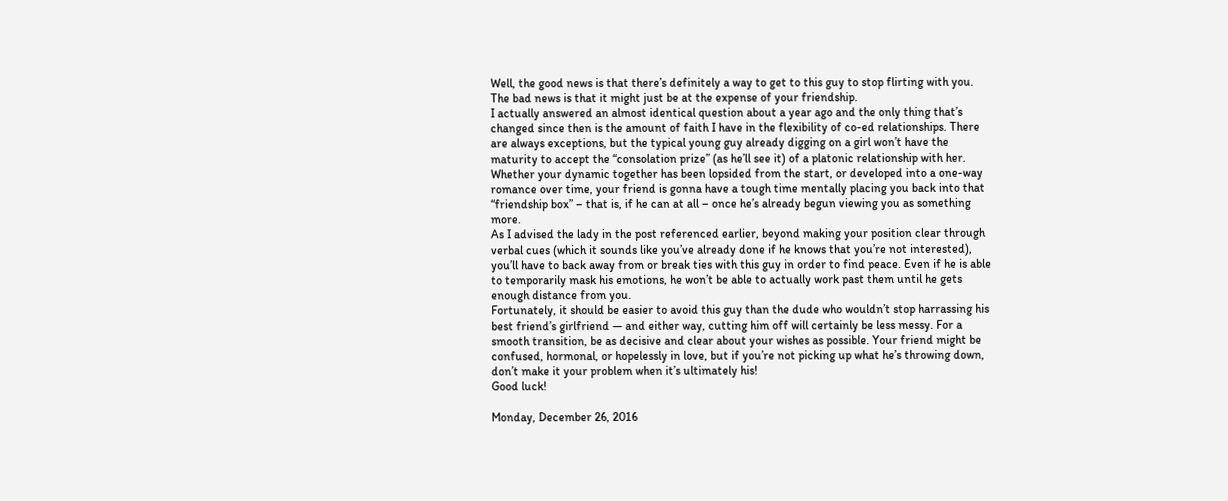Well, the good news is that there’s definitely a way to get to this guy to stop flirting with you. The bad news is that it might just be at the expense of your friendship.
I actually answered an almost identical question about a year ago and the only thing that’s changed since then is the amount of faith I have in the flexibility of co-ed relationships. There are always exceptions, but the typical young guy already digging on a girl won’t have the maturity to accept the “consolation prize” (as he’ll see it) of a platonic relationship with her. Whether your dynamic together has been lopsided from the start, or developed into a one-way romance over time, your friend is gonna have a tough time mentally placing you back into that “friendship box” – that is, if he can at all – once he’s already begun viewing you as something more.
As I advised the lady in the post referenced earlier, beyond making your position clear through verbal cues (which it sounds like you’ve already done if he knows that you’re not interested), you’ll have to back away from or break ties with this guy in order to find peace. Even if he is able to temporarily mask his emotions, he won’t be able to actually work past them until he gets enough distance from you.
Fortunately, it should be easier to avoid this guy than the dude who wouldn’t stop harrassing his best friend’s girlfriend — and either way, cutting him off will certainly be less messy. For a smooth transition, be as decisive and clear about your wishes as possible. Your friend might be confused, hormonal, or hopelessly in love, but if you’re not picking up what he’s throwing down, don’t make it your problem when it’s ultimately his!
Good luck!

Monday, December 26, 2016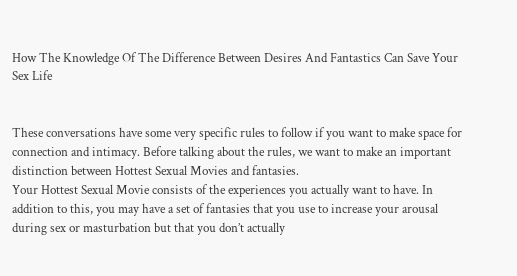How The Knowledge Of The Difference Between Desires And Fantastics Can Save Your Sex Life


These conversations have some very specific rules to follow if you want to make space for connection and intimacy. Before talking about the rules, we want to make an important distinction between Hottest Sexual Movies and fantasies.
Your Hottest Sexual Movie consists of the experiences you actually want to have. In addition to this, you may have a set of fantasies that you use to increase your arousal during sex or masturbation but that you don’t actually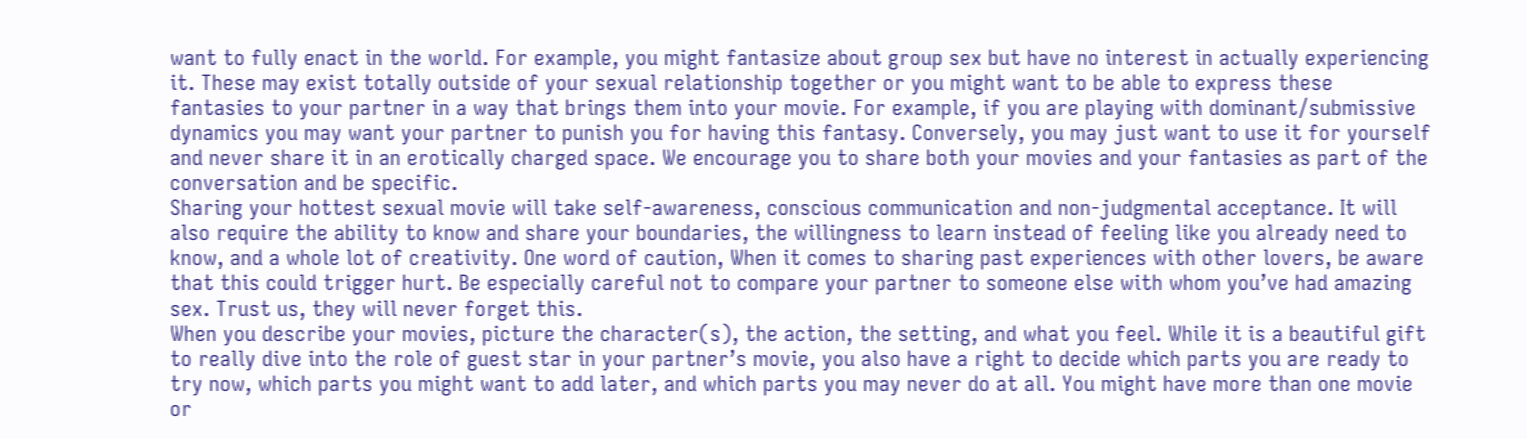want to fully enact in the world. For example, you might fantasize about group sex but have no interest in actually experiencing it. These may exist totally outside of your sexual relationship together or you might want to be able to express these fantasies to your partner in a way that brings them into your movie. For example, if you are playing with dominant/submissive dynamics you may want your partner to punish you for having this fantasy. Conversely, you may just want to use it for yourself and never share it in an erotically charged space. We encourage you to share both your movies and your fantasies as part of the conversation and be specific.
Sharing your hottest sexual movie will take self-awareness, conscious communication and non-judgmental acceptance. It will also require the ability to know and share your boundaries, the willingness to learn instead of feeling like you already need to know, and a whole lot of creativity. One word of caution, When it comes to sharing past experiences with other lovers, be aware that this could trigger hurt. Be especially careful not to compare your partner to someone else with whom you’ve had amazing sex. Trust us, they will never forget this.
When you describe your movies, picture the character(s), the action, the setting, and what you feel. While it is a beautiful gift to really dive into the role of guest star in your partner’s movie, you also have a right to decide which parts you are ready to try now, which parts you might want to add later, and which parts you may never do at all. You might have more than one movie or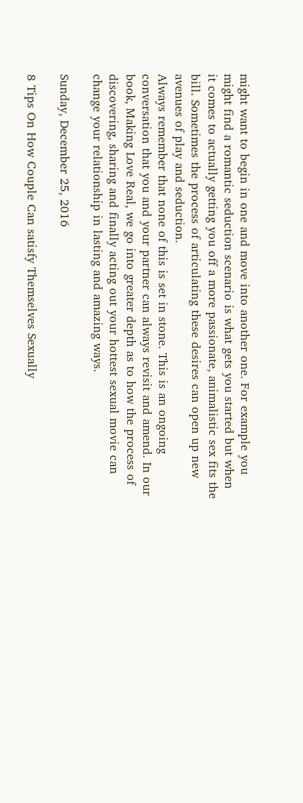might want to begin in one and move into another one. For example you might find a romantic seduction scenario is what gets you started but when it comes to actually getting you off a more passionate, animalistic sex fits the bill. Sometimes the process of articulating these desires can open up new avenues of play and seduction.
Always remember that none of this is set in stone. This is an ongoing conversation that you and your partner can always revisit and amend. In our book, Making Love Real, we go into greater depth as to how the process of discovering, sharing and finally acting out your hottest sexual movie can change your relationship in lasting and amazing ways.

Sunday, December 25, 2016

8 Tips On How Couple Can satisfy Themselves Sexually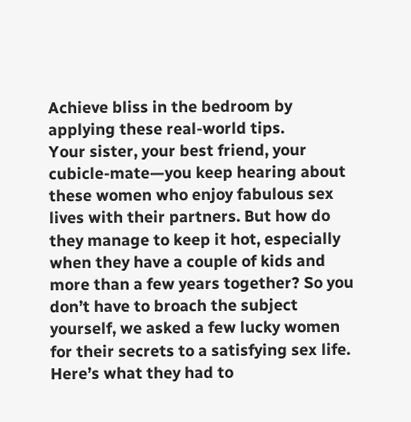Achieve bliss in the bedroom by applying these real-world tips.
Your sister, your best friend, your cubicle-mate—you keep hearing about these women who enjoy fabulous sex lives with their partners. But how do they manage to keep it hot, especially when they have a couple of kids and more than a few years together? So you don’t have to broach the subject yourself, we asked a few lucky women for their secrets to a satisfying sex life. Here’s what they had to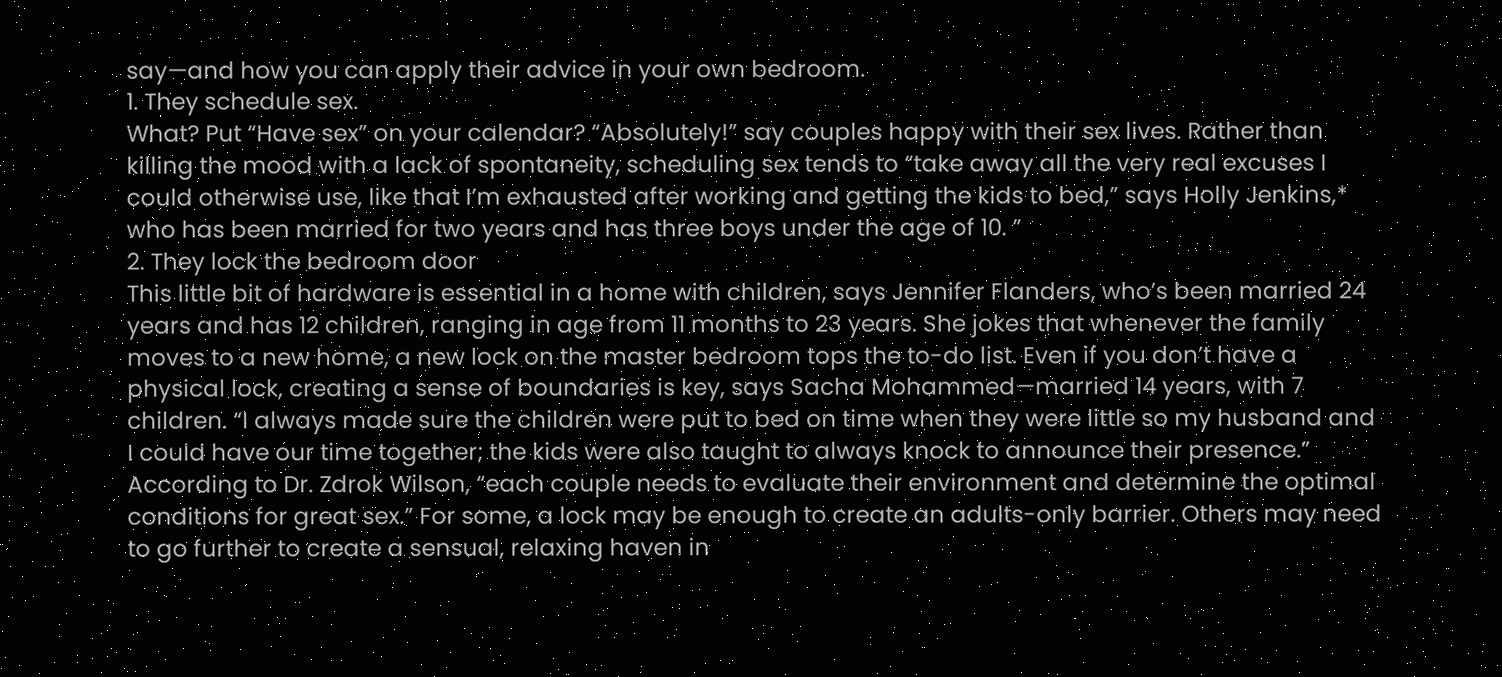say—and how you can apply their advice in your own bedroom.
1. They schedule sex.
What? Put “Have sex” on your calendar? “Absolutely!” say couples happy with their sex lives. Rather than killing the mood with a lack of spontaneity, scheduling sex tends to “take away all the very real excuses I could otherwise use, like that I’m exhausted after working and getting the kids to bed,” says Holly Jenkins,* who has been married for two years and has three boys under the age of 10. ”
2. They lock the bedroom door
This little bit of hardware is essential in a home with children, says Jennifer Flanders, who’s been married 24 years and has 12 children, ranging in age from 11 months to 23 years. She jokes that whenever the family moves to a new home, a new lock on the master bedroom tops the to-do list. Even if you don’t have a physical lock, creating a sense of boundaries is key, says Sacha Mohammed—married 14 years, with 7 children. “I always made sure the children were put to bed on time when they were little so my husband and I could have our time together; the kids were also taught to always knock to announce their presence.” According to Dr. Zdrok Wilson, “each couple needs to evaluate their environment and determine the optimal conditions for great sex.” For some, a lock may be enough to create an adults-only barrier. Others may need to go further to create a sensual, relaxing haven in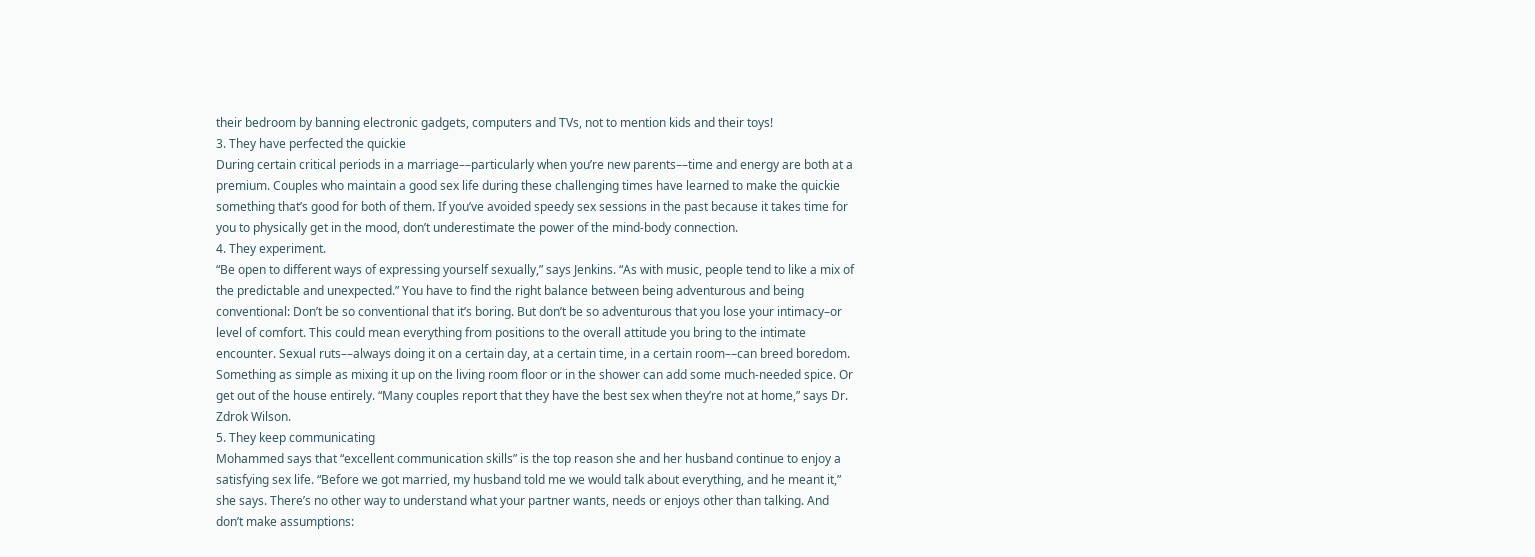their bedroom by banning electronic gadgets, computers and TVs, not to mention kids and their toys!
3. They have perfected the quickie
During certain critical periods in a marriage––particularly when you’re new parents––time and energy are both at a premium. Couples who maintain a good sex life during these challenging times have learned to make the quickie something that’s good for both of them. If you’ve avoided speedy sex sessions in the past because it takes time for you to physically get in the mood, don’t underestimate the power of the mind-body connection.
4. They experiment.
“Be open to different ways of expressing yourself sexually,” says Jenkins. “As with music, people tend to like a mix of the predictable and unexpected.” You have to find the right balance between being adventurous and being conventional: Don’t be so conventional that it’s boring. But don’t be so adventurous that you lose your intimacy–or level of comfort. This could mean everything from positions to the overall attitude you bring to the intimate encounter. Sexual ruts––always doing it on a certain day, at a certain time, in a certain room––can breed boredom. Something as simple as mixing it up on the living room floor or in the shower can add some much-needed spice. Or get out of the house entirely. “Many couples report that they have the best sex when they’re not at home,” says Dr. Zdrok Wilson.
5. They keep communicating
Mohammed says that “excellent communication skills” is the top reason she and her husband continue to enjoy a satisfying sex life. “Before we got married, my husband told me we would talk about everything, and he meant it,” she says. There’s no other way to understand what your partner wants, needs or enjoys other than talking. And don’t make assumptions: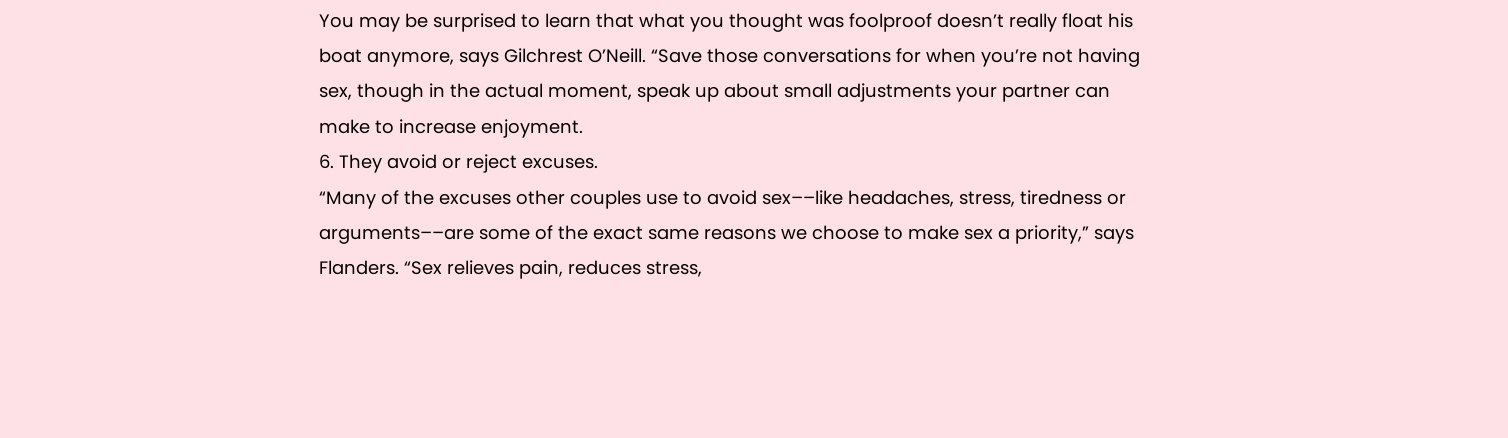You may be surprised to learn that what you thought was foolproof doesn’t really float his boat anymore, says Gilchrest O’Neill. “Save those conversations for when you’re not having sex, though in the actual moment, speak up about small adjustments your partner can make to increase enjoyment.
6. They avoid or reject excuses.
“Many of the excuses other couples use to avoid sex––like headaches, stress, tiredness or arguments––are some of the exact same reasons we choose to make sex a priority,” says Flanders. “Sex relieves pain, reduces stress,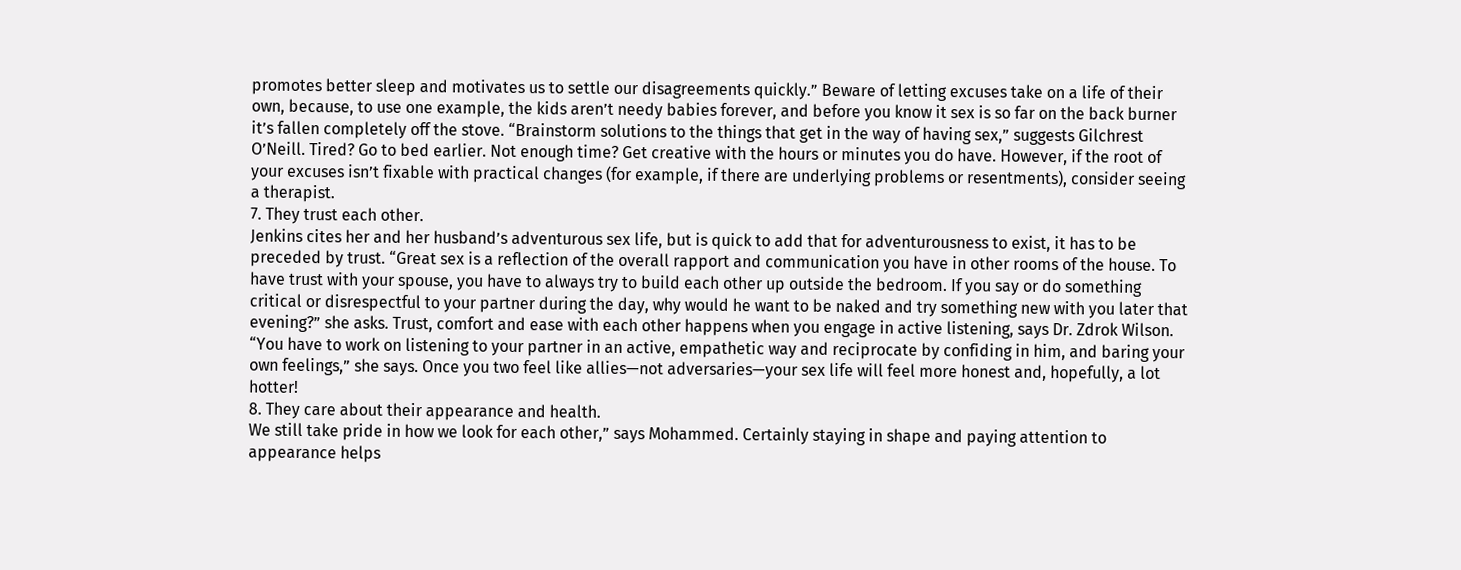promotes better sleep and motivates us to settle our disagreements quickly.” Beware of letting excuses take on a life of their own, because, to use one example, the kids aren’t needy babies forever, and before you know it sex is so far on the back burner it’s fallen completely off the stove. “Brainstorm solutions to the things that get in the way of having sex,” suggests Gilchrest O’Neill. Tired? Go to bed earlier. Not enough time? Get creative with the hours or minutes you do have. However, if the root of your excuses isn’t fixable with practical changes (for example, if there are underlying problems or resentments), consider seeing a therapist.
7. They trust each other.
Jenkins cites her and her husband’s adventurous sex life, but is quick to add that for adventurousness to exist, it has to be preceded by trust. “Great sex is a reflection of the overall rapport and communication you have in other rooms of the house. To have trust with your spouse, you have to always try to build each other up outside the bedroom. If you say or do something critical or disrespectful to your partner during the day, why would he want to be naked and try something new with you later that evening?” she asks. Trust, comfort and ease with each other happens when you engage in active listening, says Dr. Zdrok Wilson. “You have to work on listening to your partner in an active, empathetic way and reciprocate by confiding in him, and baring your own feelings,” she says. Once you two feel like allies—not adversaries—your sex life will feel more honest and, hopefully, a lot hotter!
8. They care about their appearance and health.
We still take pride in how we look for each other,” says Mohammed. Certainly staying in shape and paying attention to appearance helps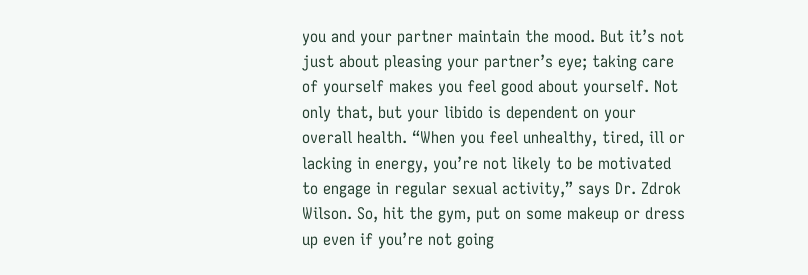you and your partner maintain the mood. But it’s not just about pleasing your partner’s eye; taking care of yourself makes you feel good about yourself. Not only that, but your libido is dependent on your overall health. “When you feel unhealthy, tired, ill or lacking in energy, you’re not likely to be motivated to engage in regular sexual activity,” says Dr. Zdrok Wilson. So, hit the gym, put on some makeup or dress up even if you’re not going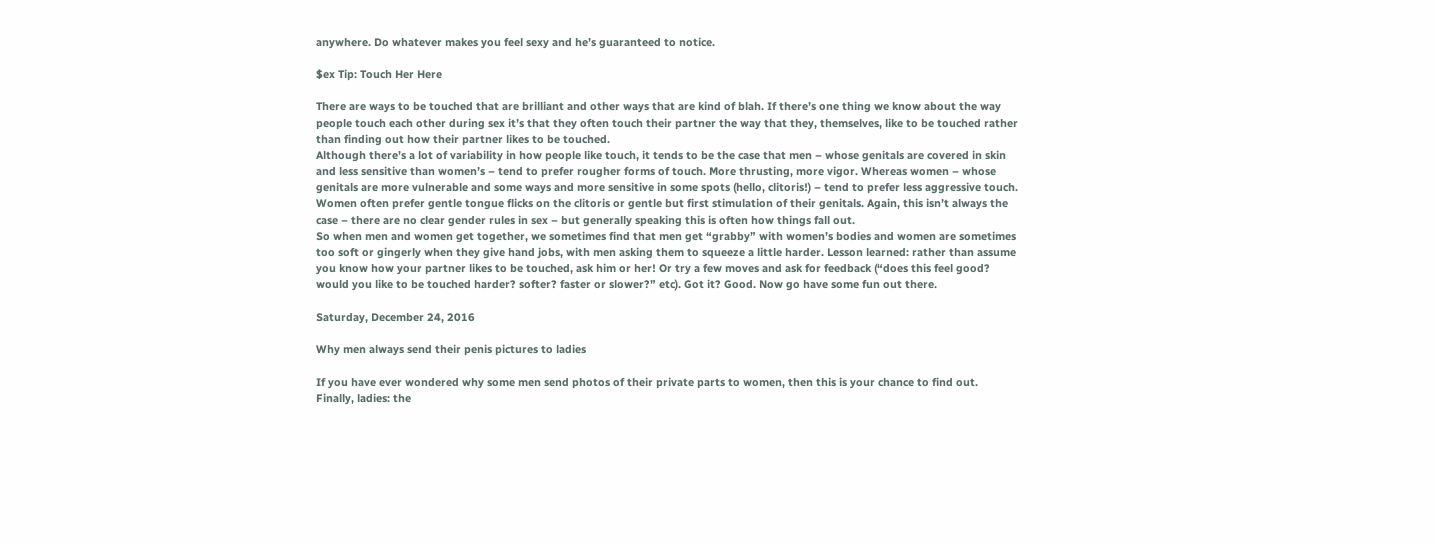anywhere. Do whatever makes you feel sexy and he’s guaranteed to notice.

$ex Tip: Touch Her Here

There are ways to be touched that are brilliant and other ways that are kind of blah. If there’s one thing we know about the way people touch each other during sex it’s that they often touch their partner the way that they, themselves, like to be touched rather than finding out how their partner likes to be touched.
Although there’s a lot of variability in how people like touch, it tends to be the case that men – whose genitals are covered in skin and less sensitive than women’s – tend to prefer rougher forms of touch. More thrusting, more vigor. Whereas women – whose genitals are more vulnerable and some ways and more sensitive in some spots (hello, clitoris!) – tend to prefer less aggressive touch. Women often prefer gentle tongue flicks on the clitoris or gentle but first stimulation of their genitals. Again, this isn’t always the case – there are no clear gender rules in sex – but generally speaking this is often how things fall out.
So when men and women get together, we sometimes find that men get “grabby” with women’s bodies and women are sometimes too soft or gingerly when they give hand jobs, with men asking them to squeeze a little harder. Lesson learned: rather than assume you know how your partner likes to be touched, ask him or her! Or try a few moves and ask for feedback (“does this feel good? would you like to be touched harder? softer? faster or slower?” etc). Got it? Good. Now go have some fun out there.

Saturday, December 24, 2016

Why men always send their penis pictures to ladies

If you have ever wondered why some men send photos of their private parts to women, then this is your chance to find out.
Finally, ladies: the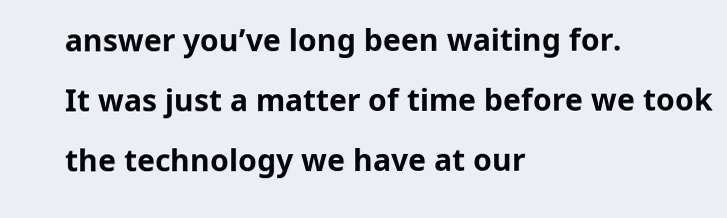answer you’ve long been waiting for.
It was just a matter of time before we took the technology we have at our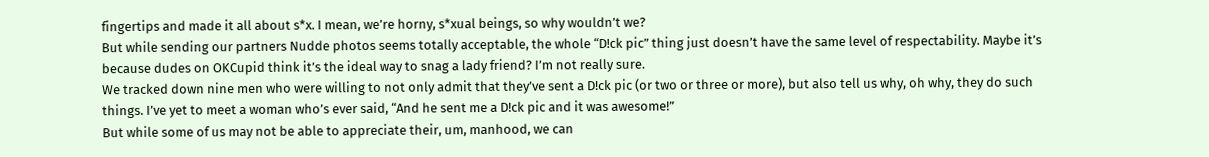fingertips and made it all about s*x. I mean, we’re horny, s*xual beings, so why wouldn’t we?
But while sending our partners Nudde photos seems totally acceptable, the whole “D!ck pic” thing just doesn’t have the same level of respectability. Maybe it’s because dudes on OKCupid think it’s the ideal way to snag a lady friend? I’m not really sure.
We tracked down nine men who were willing to not only admit that they’ve sent a D!ck pic (or two or three or more), but also tell us why, oh why, they do such things. I’ve yet to meet a woman who’s ever said, “And he sent me a D!ck pic and it was awesome!”
But while some of us may not be able to appreciate their, um, manhood, we can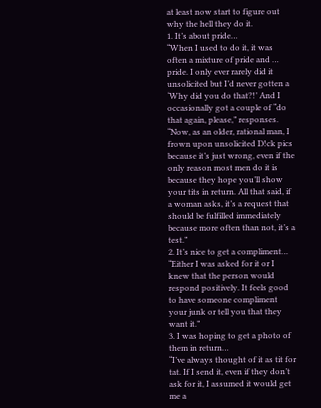at least now start to figure out why the hell they do it.
1. It’s about pride…
“When I used to do it, it was often a mixture of pride and … pride. I only ever rarely did it unsolicited but I’d never gotten a ‘Why did you do that?!’ And I occasionally got a couple of “do that again, please,” responses.
“Now, as an older, rational man, I frown upon unsolicited D!ck pics because it’s just wrong, even if the only reason most men do it is because they hope you’ll show your tits in return. All that said, if a woman asks, it’s a request that should be fulfilled immediately because more often than not, it’s a test.”
2. It’s nice to get a compliment…
“Either I was asked for it or I knew that the person would respond positively. It feels good to have someone compliment your junk or tell you that they want it.”
3. I was hoping to get a photo of them in return…
“I’ve always thought of it as tit for tat. If I send it, even if they don’t ask for it, I assumed it would get me a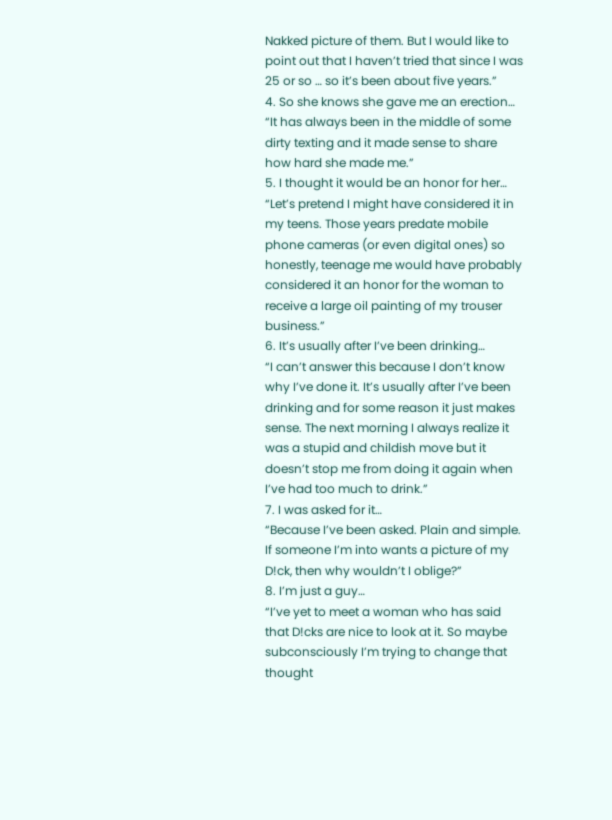Nakked picture of them. But I would like to point out that I haven’t tried that since I was 25 or so … so it’s been about five years.”
4. So she knows she gave me an erection…
“It has always been in the middle of some dirty texting and it made sense to share how hard she made me.”
5. I thought it would be an honor for her…
“Let’s pretend I might have considered it in my teens. Those years predate mobile phone cameras (or even digital ones) so honestly, teenage me would have probably considered it an honor for the woman to receive a large oil painting of my trouser business.”
6. It’s usually after I’ve been drinking…
“I can’t answer this because I don’t know why I’ve done it. It’s usually after I’ve been drinking and for some reason it just makes sense. The next morning I always realize it was a stupid and childish move but it doesn’t stop me from doing it again when I’ve had too much to drink.”
7. I was asked for it…
“Because I’ve been asked. Plain and simple. If someone I’m into wants a picture of my D!ck, then why wouldn’t I oblige?”
8. I’m just a guy…
“I’ve yet to meet a woman who has said that D!cks are nice to look at it. So maybe subconsciously I’m trying to change that thought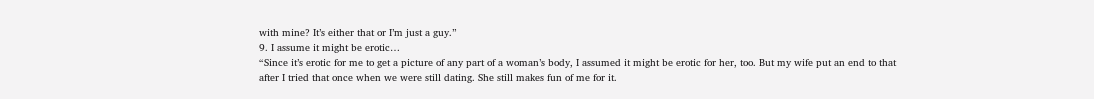with mine? It’s either that or I’m just a guy.”
9. I assume it might be erotic…
“Since it’s erotic for me to get a picture of any part of a woman’s body, I assumed it might be erotic for her, too. But my wife put an end to that after I tried that once when we were still dating. She still makes fun of me for it.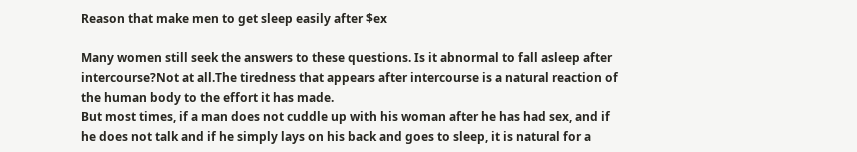Reason that make men to get sleep easily after $ex

Many women still seek the answers to these questions. Is it abnormal to fall asleep after intercourse?Not at all.The tiredness that appears after intercourse is a natural reaction of the human body to the effort it has made.
But most times, if a man does not cuddle up with his woman after he has had sex, and if he does not talk and if he simply lays on his back and goes to sleep, it is natural for a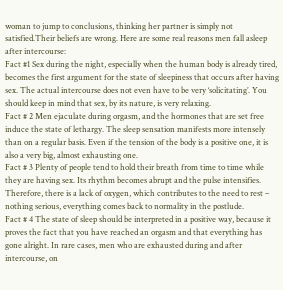woman to jump to conclusions, thinking her partner is simply not satisfied.Their beliefs are wrong. Here are some real reasons men fall asleep after intercourse:
Fact #1 Sex during the night, especially when the human body is already tired, becomes the first argument for the state of sleepiness that occurs after having sex. The actual intercourse does not even have to be very ‘solicitating’. You should keep in mind that sex, by its nature, is very relaxing.
Fact # 2 Men ejaculate during orgasm, and the hormones that are set free induce the state of lethargy. The sleep sensation manifests more intensely than on a regular basis. Even if the tension of the body is a positive one, it is also a very big, almost exhausting one.
Fact # 3 Plenty of people tend to hold their breath from time to time while they are having sex. Its rhythm becomes abrupt and the pulse intensifies. Therefore, there is a lack of oxygen, which contributes to the need to rest – nothing serious, everything comes back to normality in the postlude.
Fact # 4 The state of sleep should be interpreted in a positive way, because it proves the fact that you have reached an orgasm and that everything has gone alright. In rare cases, men who are exhausted during and after intercourse, on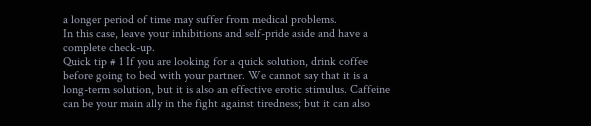a longer period of time may suffer from medical problems.
In this case, leave your inhibitions and self-pride aside and have a complete check-up.
Quick tip # 1 If you are looking for a quick solution, drink coffee before going to bed with your partner. We cannot say that it is a long-term solution, but it is also an effective erotic stimulus. Caffeine can be your main ally in the fight against tiredness; but it can also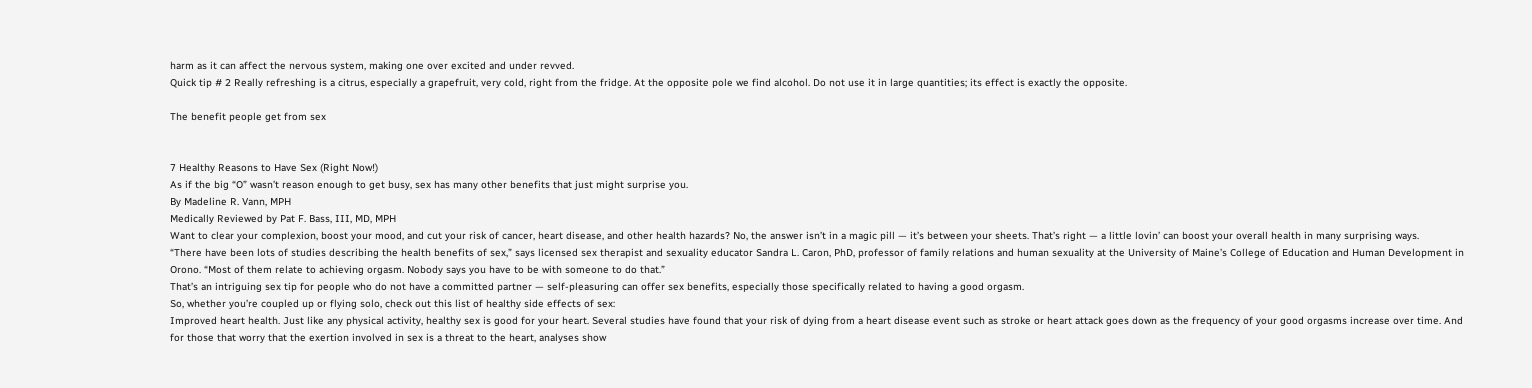harm as it can affect the nervous system, making one over excited and under revved.
Quick tip # 2 Really refreshing is a citrus, especially a grapefruit, very cold, right from the fridge. At the opposite pole we find alcohol. Do not use it in large quantities; its effect is exactly the opposite.

The benefit people get from sex


7 Healthy Reasons to Have Sex (Right Now!)
As if the big “O” wasn’t reason enough to get busy, sex has many other benefits that just might surprise you.
By Madeline R. Vann, MPH
Medically Reviewed by Pat F. Bass, III, MD, MPH
Want to clear your complexion, boost your mood, and cut your risk of cancer, heart disease, and other health hazards? No, the answer isn’t in a magic pill — it’s between your sheets. That’s right — a little lovin’ can boost your overall health in many surprising ways.
“There have been lots of studies describing the health benefits of sex,” says licensed sex therapist and sexuality educator Sandra L. Caron, PhD, professor of family relations and human sexuality at the University of Maine’s College of Education and Human Development in Orono. “Most of them relate to achieving orgasm. Nobody says you have to be with someone to do that.”
That’s an intriguing sex tip for people who do not have a committed partner — self-pleasuring can offer sex benefits, especially those specifically related to having a good orgasm.
So, whether you’re coupled up or flying solo, check out this list of healthy side effects of sex:
Improved heart health. Just like any physical activity, healthy sex is good for your heart. Several studies have found that your risk of dying from a heart disease event such as stroke or heart attack goes down as the frequency of your good orgasms increase over time. And for those that worry that the exertion involved in sex is a threat to the heart, analyses show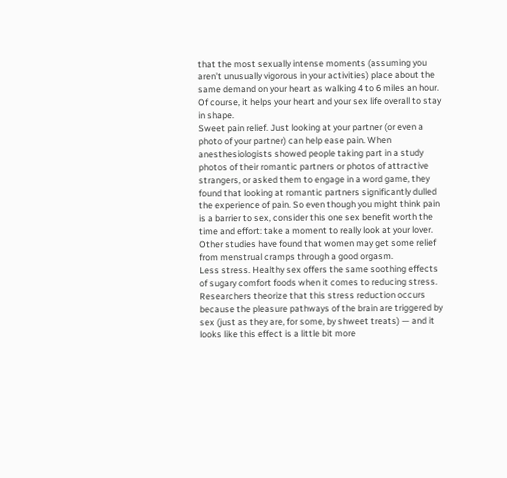that the most sexually intense moments (assuming you aren’t unusually vigorous in your activities) place about the same demand on your heart as walking 4 to 6 miles an hour. Of course, it helps your heart and your sex life overall to stay in shape.
Sweet pain relief. Just looking at your partner (or even a photo of your partner) can help ease pain. When anesthesiologists showed people taking part in a study photos of their romantic partners or photos of attractive strangers, or asked them to engage in a word game, they found that looking at romantic partners significantly dulled the experience of pain. So even though you might think pain is a barrier to sex, consider this one sex benefit worth the time and effort: take a moment to really look at your lover. Other studies have found that women may get some relief from menstrual cramps through a good orgasm.
Less stress. Healthy sex offers the same soothing effects of sugary comfort foods when it comes to reducing stress. Researchers theorize that this stress reduction occurs because the pleasure pathways of the brain are triggered by sex (just as they are, for some, by shweet treats) — and it looks like this effect is a little bit more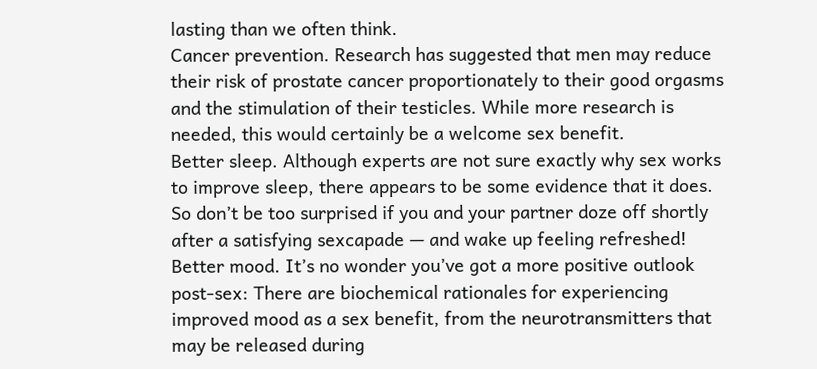lasting than we often think.
Cancer prevention. Research has suggested that men may reduce their risk of prostate cancer proportionately to their good orgasms and the stimulation of their testicles. While more research is needed, this would certainly be a welcome sex benefit.
Better sleep. Although experts are not sure exactly why sex works to improve sleep, there appears to be some evidence that it does. So don’t be too surprised if you and your partner doze off shortly after a satisfying sexcapade — and wake up feeling refreshed!
Better mood. It’s no wonder you’ve got a more positive outlook post-sex: There are biochemical rationales for experiencing improved mood as a sex benefit, from the neurotransmitters that may be released during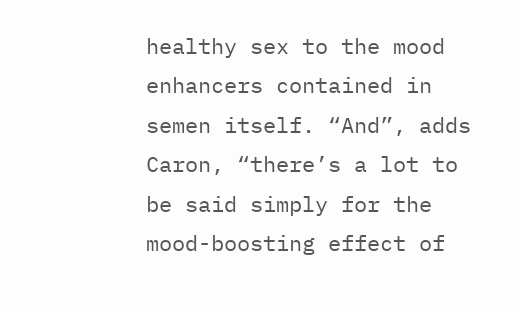healthy sex to the mood enhancers contained in semen itself. “And”, adds Caron, “there’s a lot to be said simply for the mood-boosting effect of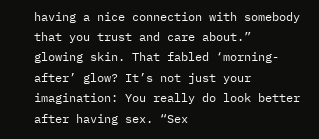having a nice connection with somebody that you trust and care about.”
glowing skin. That fabled ‘morning-after’ glow? It’s not just your imagination: You really do look better after having sex. “Sex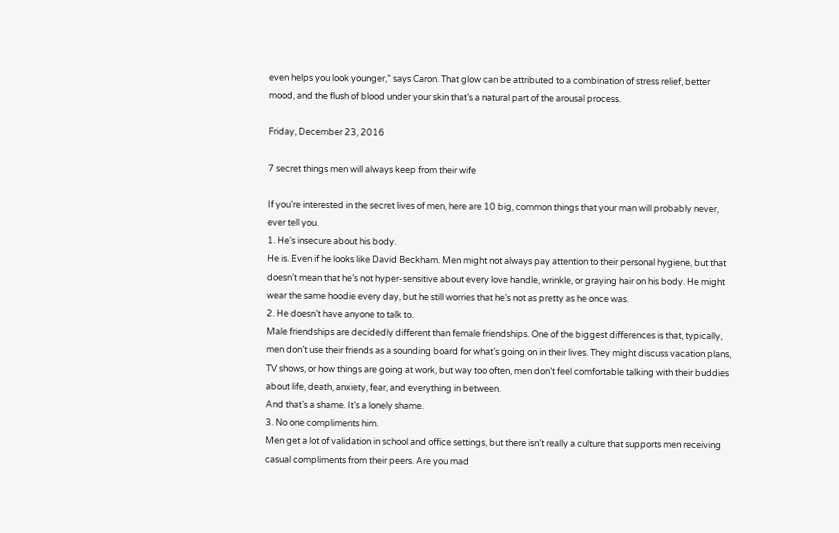even helps you look younger,” says Caron. That glow can be attributed to a combination of stress relief, better mood, and the flush of blood under your skin that’s a natural part of the arousal process.

Friday, December 23, 2016

7 secret things men will always keep from their wife

If you’re interested in the secret lives of men, here are 10 big, common things that your man will probably never, ever tell you.
1. He’s insecure about his body.
He is. Even if he looks like David Beckham. Men might not always pay attention to their personal hygiene, but that doesn’t mean that he’s not hyper-sensitive about every love handle, wrinkle, or graying hair on his body. He might wear the same hoodie every day, but he still worries that he’s not as pretty as he once was.
2. He doesn’t have anyone to talk to.
Male friendships are decidedly different than female friendships. One of the biggest differences is that, typically, men don’t use their friends as a sounding board for what’s going on in their lives. They might discuss vacation plans, TV shows, or how things are going at work, but way too often, men don’t feel comfortable talking with their buddies about life, death, anxiety, fear, and everything in between.
And that’s a shame. It’s a lonely shame.
3. No one compliments him.
Men get a lot of validation in school and office settings, but there isn’t really a culture that supports men receiving casual compliments from their peers. Are you mad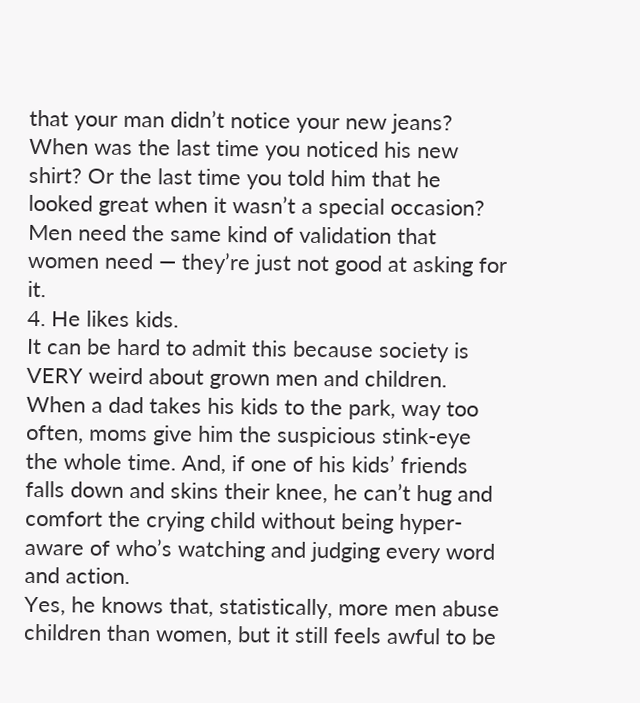that your man didn’t notice your new jeans? When was the last time you noticed his new shirt? Or the last time you told him that he looked great when it wasn’t a special occasion? Men need the same kind of validation that women need — they’re just not good at asking for it.
4. He likes kids.
It can be hard to admit this because society is VERY weird about grown men and children.
When a dad takes his kids to the park, way too often, moms give him the suspicious stink-eye the whole time. And, if one of his kids’ friends falls down and skins their knee, he can’t hug and comfort the crying child without being hyper-aware of who’s watching and judging every word and action.
Yes, he knows that, statistically, more men abuse children than women, but it still feels awful to be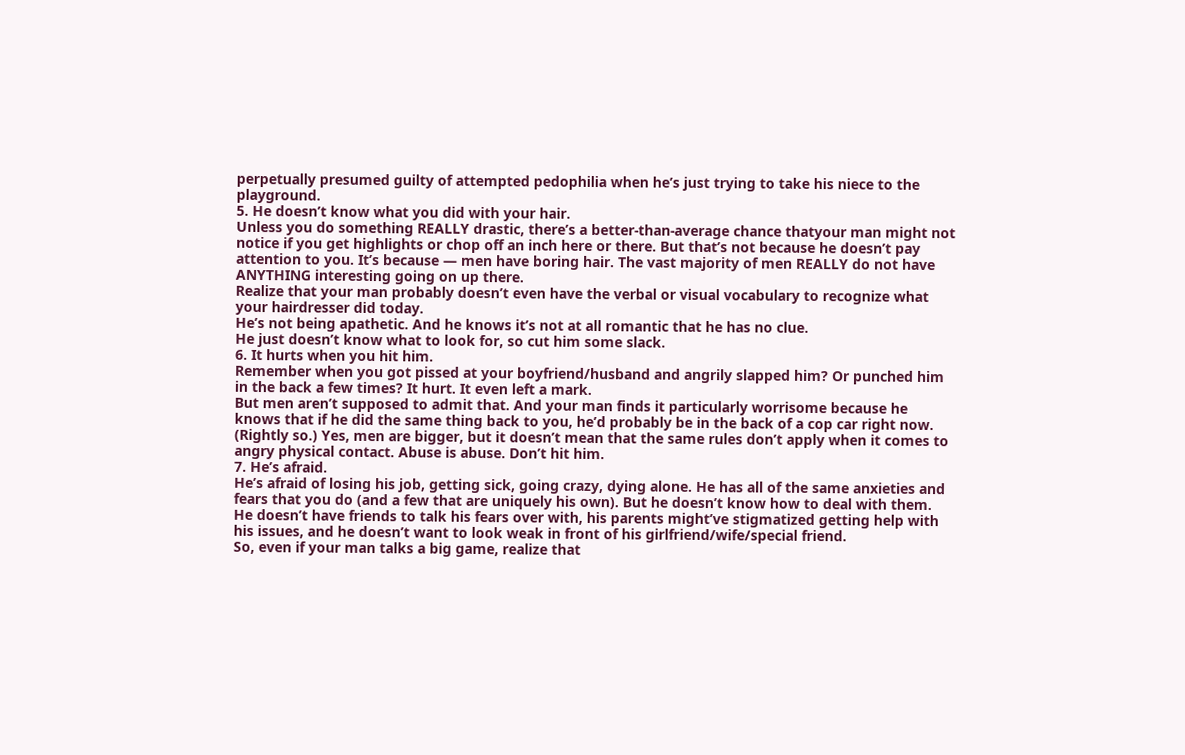perpetually presumed guilty of attempted pedophilia when he’s just trying to take his niece to the playground.
5. He doesn’t know what you did with your hair.
Unless you do something REALLY drastic, there’s a better-than-average chance thatyour man might not notice if you get highlights or chop off an inch here or there. But that’s not because he doesn’t pay attention to you. It’s because — men have boring hair. The vast majority of men REALLY do not have ANYTHING interesting going on up there.
Realize that your man probably doesn’t even have the verbal or visual vocabulary to recognize what your hairdresser did today.
He’s not being apathetic. And he knows it’s not at all romantic that he has no clue.
He just doesn’t know what to look for, so cut him some slack.
6. It hurts when you hit him.
Remember when you got pissed at your boyfriend/husband and angrily slapped him? Or punched him in the back a few times? It hurt. It even left a mark.
But men aren’t supposed to admit that. And your man finds it particularly worrisome because he knows that if he did the same thing back to you, he’d probably be in the back of a cop car right now. (Rightly so.) Yes, men are bigger, but it doesn’t mean that the same rules don’t apply when it comes to angry physical contact. Abuse is abuse. Don’t hit him.
7. He’s afraid.
He’s afraid of losing his job, getting sick, going crazy, dying alone. He has all of the same anxieties and fears that you do (and a few that are uniquely his own). But he doesn’t know how to deal with them.
He doesn’t have friends to talk his fears over with, his parents might’ve stigmatized getting help with his issues, and he doesn’t want to look weak in front of his girlfriend/wife/special friend.
So, even if your man talks a big game, realize that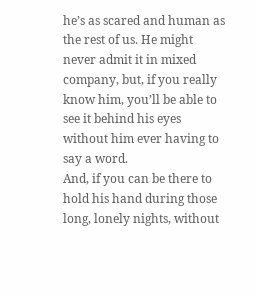he’s as scared and human as the rest of us. He might never admit it in mixed company, but, if you really know him, you’ll be able to see it behind his eyes without him ever having to say a word.
And, if you can be there to hold his hand during those long, lonely nights, without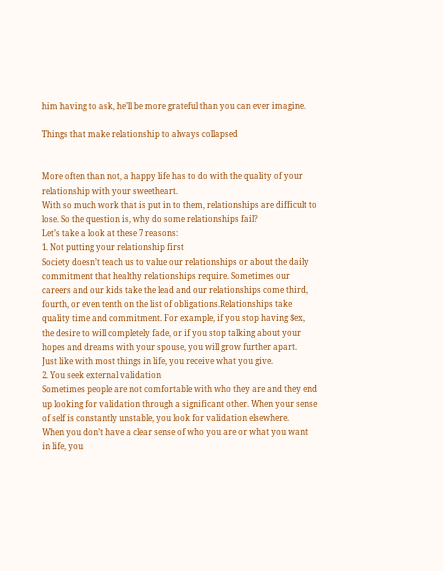him having to ask, he’ll be more grateful than you can ever imagine.

Things that make relationship to always collapsed


More often than not, a happy life has to do with the quality of your relationship with your sweetheart.
With so much work that is put in to them, relationships are difficult to lose. So the question is, why do some relationships fail?
Let’s take a look at these 7 reasons:
1. Not putting your relationship first
Society doesn’t teach us to value our relationships or about the daily commitment that healthy relationships require. Sometimes our careers and our kids take the lead and our relationships come third, fourth, or even tenth on the list of obligations.Relationships take quality time and commitment. For example, if you stop having $ex, the desire to will completely fade, or if you stop talking about your hopes and dreams with your spouse, you will grow further apart.
Just like with most things in life, you receive what you give.
2. You seek external validation
Sometimes people are not comfortable with who they are and they end up looking for validation through a significant other. When your sense of self is constantly unstable, you look for validation elsewhere.
When you don’t have a clear sense of who you are or what you want in life, you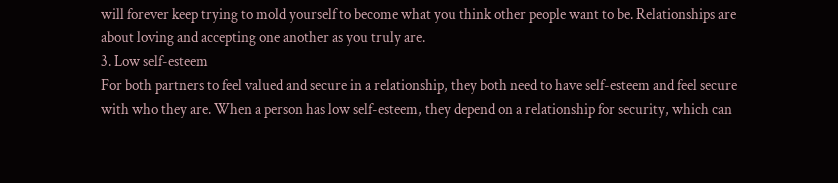will forever keep trying to mold yourself to become what you think other people want to be. Relationships are about loving and accepting one another as you truly are.
3. Low self-esteem
For both partners to feel valued and secure in a relationship, they both need to have self-esteem and feel secure with who they are. When a person has low self-esteem, they depend on a relationship for security, which can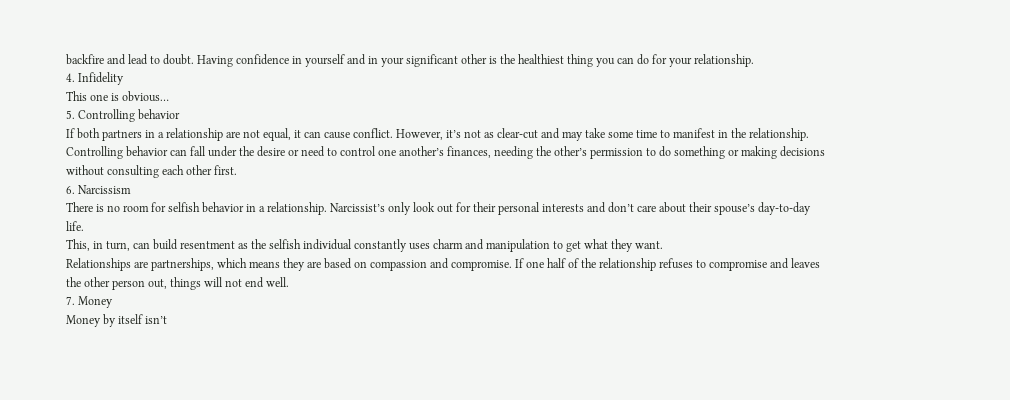backfire and lead to doubt. Having confidence in yourself and in your significant other is the healthiest thing you can do for your relationship.
4. Infidelity
This one is obvious…
5. Controlling behavior
If both partners in a relationship are not equal, it can cause conflict. However, it’s not as clear-cut and may take some time to manifest in the relationship.
Controlling behavior can fall under the desire or need to control one another’s finances, needing the other’s permission to do something or making decisions without consulting each other first.
6. Narcissism
There is no room for selfish behavior in a relationship. Narcissist’s only look out for their personal interests and don’t care about their spouse’s day-to-day life.
This, in turn, can build resentment as the selfish individual constantly uses charm and manipulation to get what they want.
Relationships are partnerships, which means they are based on compassion and compromise. If one half of the relationship refuses to compromise and leaves the other person out, things will not end well.
7. Money
Money by itself isn’t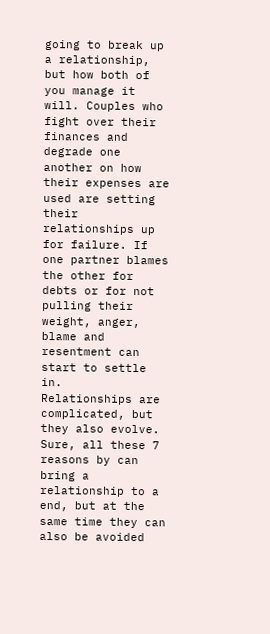going to break up a relationship, but how both of you manage it will. Couples who fight over their finances and degrade one another on how their expenses are used are setting their relationships up for failure. If one partner blames the other for debts or for not pulling their weight, anger, blame and resentment can start to settle in.
Relationships are complicated, but they also evolve. Sure, all these 7 reasons by can bring a relationship to a end, but at the same time they can also be avoided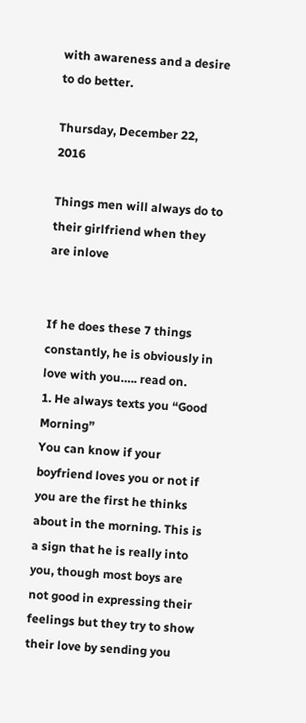with awareness and a desire to do better.

Thursday, December 22, 2016

Things men will always do to their girlfriend when they are inlove


If he does these 7 things constantly, he is obviously in love with you….. read on.
1. He always texts you “Good Morning”
You can know if your boyfriend loves you or not if you are the first he thinks about in the morning. This is a sign that he is really into you, though most boys are not good in expressing their feelings but they try to show their love by sending you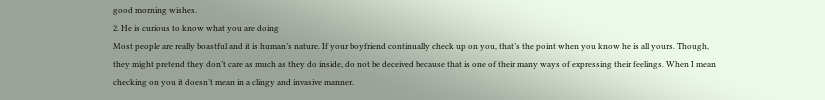good morning wishes.
2. He is curious to know what you are doing
Most people are really boastful and it is human’s nature. If your boyfriend continually check up on you, that’s the point when you know he is all yours. Though, they might pretend they don’t care as much as they do inside, do not be deceived because that is one of their many ways of expressing their feelings. When I mean checking on you it doesn’t mean in a clingy and invasive manner.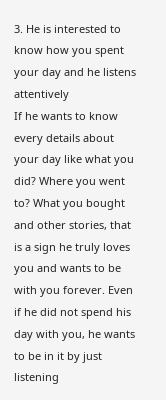3. He is interested to know how you spent your day and he listens attentively
If he wants to know every details about your day like what you did? Where you went to? What you bought and other stories, that is a sign he truly loves you and wants to be with you forever. Even if he did not spend his day with you, he wants to be in it by just listening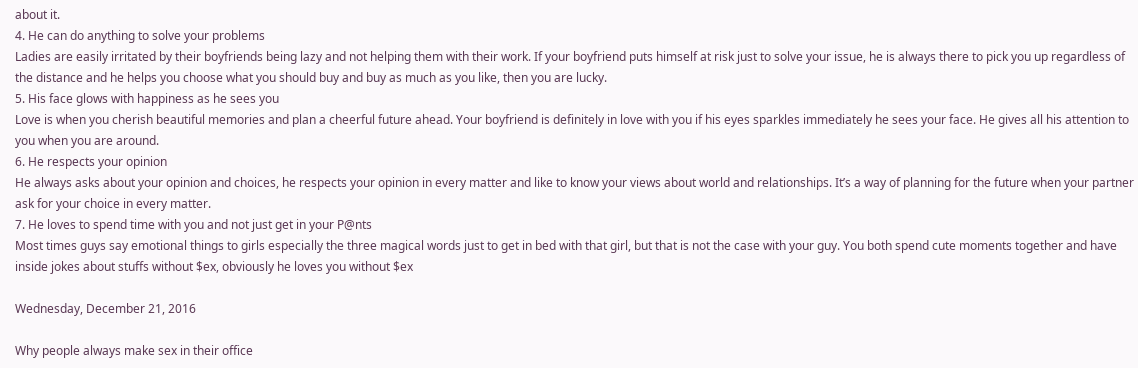about it.
4. He can do anything to solve your problems
Ladies are easily irritated by their boyfriends being lazy and not helping them with their work. If your boyfriend puts himself at risk just to solve your issue, he is always there to pick you up regardless of the distance and he helps you choose what you should buy and buy as much as you like, then you are lucky.
5. His face glows with happiness as he sees you
Love is when you cherish beautiful memories and plan a cheerful future ahead. Your boyfriend is definitely in love with you if his eyes sparkles immediately he sees your face. He gives all his attention to you when you are around.
6. He respects your opinion
He always asks about your opinion and choices, he respects your opinion in every matter and like to know your views about world and relationships. It’s a way of planning for the future when your partner ask for your choice in every matter.
7. He loves to spend time with you and not just get in your P@nts
Most times guys say emotional things to girls especially the three magical words just to get in bed with that girl, but that is not the case with your guy. You both spend cute moments together and have inside jokes about stuffs without $ex, obviously he loves you without $ex

Wednesday, December 21, 2016

Why people always make sex in their office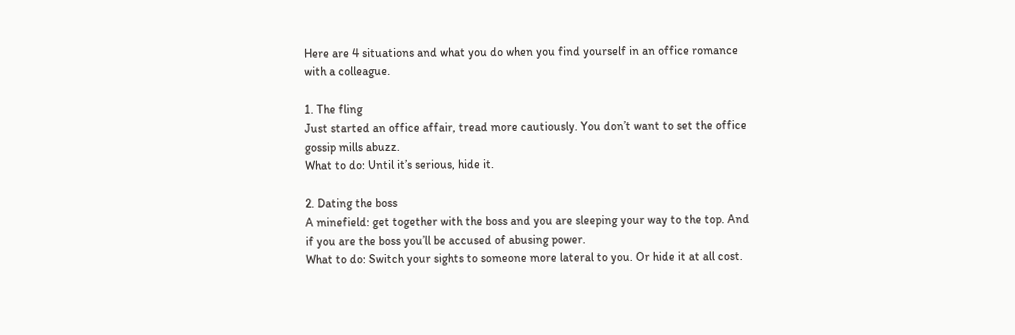Here are 4 situations and what you do when you find yourself in an office romance with a colleague.

1. The fling
Just started an office affair, tread more cautiously. You don’t want to set the office gossip mills abuzz.
What to do: Until it’s serious, hide it.

2. Dating the boss
A minefield: get together with the boss and you are sleeping your way to the top. And if you are the boss you’ll be accused of abusing power.
What to do: Switch your sights to someone more lateral to you. Or hide it at all cost.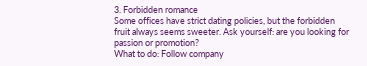3. Forbidden romance
Some offices have strict dating policies, but the forbidden fruit always seems sweeter. Ask yourself: are you looking for passion or promotion?
What to do: Follow company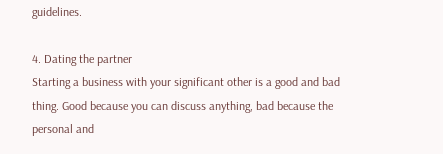guidelines.

4. Dating the partner
Starting a business with your significant other is a good and bad thing. Good because you can discuss anything, bad because the personal and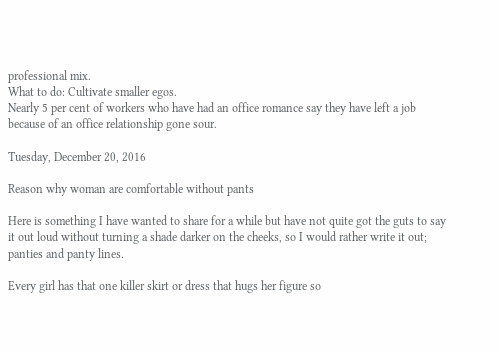professional mix.
What to do: Cultivate smaller egos.
Nearly 5 per cent of workers who have had an office romance say they have left a job because of an office relationship gone sour.

Tuesday, December 20, 2016

Reason why woman are comfortable without pants

Here is something I have wanted to share for a while but have not quite got the guts to say it out loud without turning a shade darker on the cheeks, so I would rather write it out; panties and panty lines.

Every girl has that one killer skirt or dress that hugs her figure so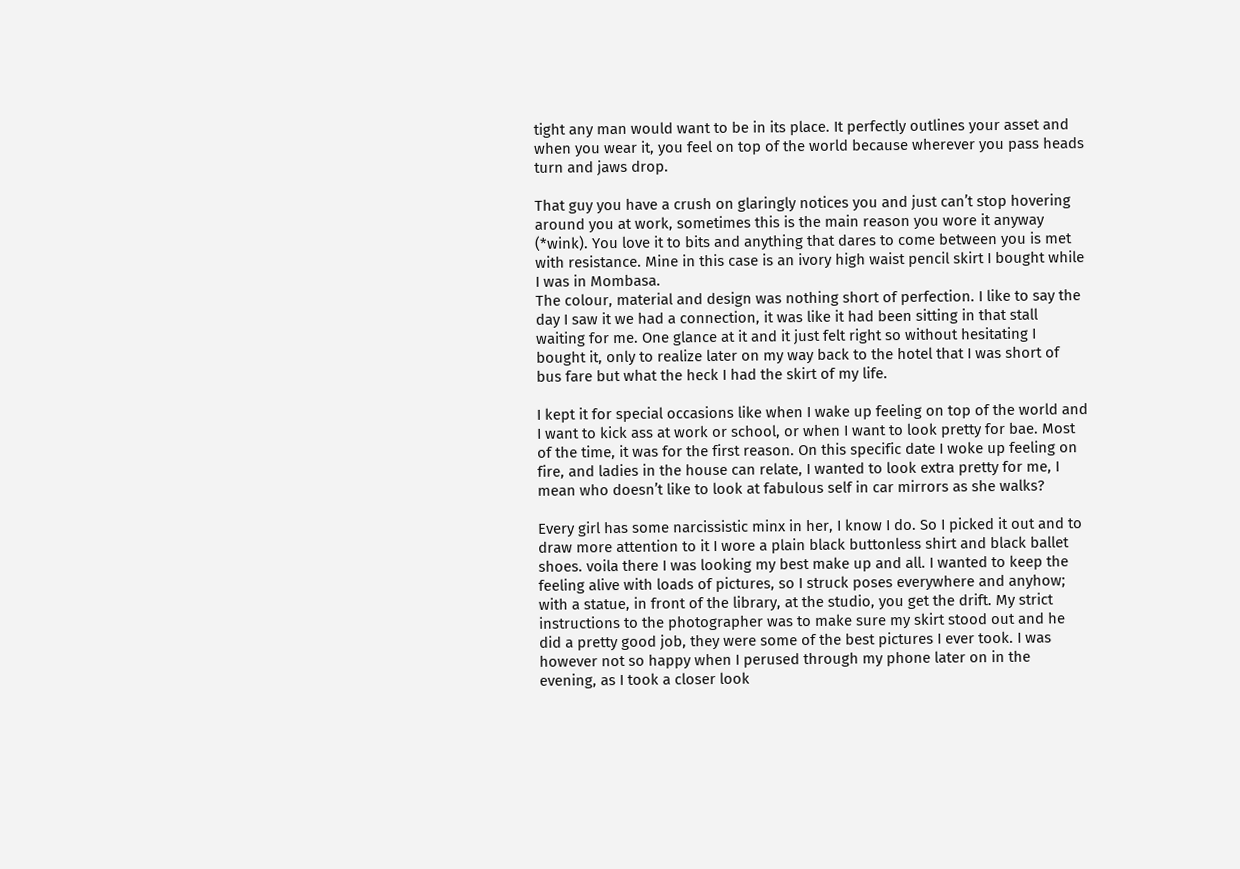tight any man would want to be in its place. It perfectly outlines your asset and when you wear it, you feel on top of the world because wherever you pass heads turn and jaws drop.

That guy you have a crush on glaringly notices you and just can’t stop hovering around you at work, sometimes this is the main reason you wore it anyway (*wink). You love it to bits and anything that dares to come between you is met with resistance. Mine in this case is an ivory high waist pencil skirt I bought while I was in Mombasa.
The colour, material and design was nothing short of perfection. I like to say the day I saw it we had a connection, it was like it had been sitting in that stall waiting for me. One glance at it and it just felt right so without hesitating I bought it, only to realize later on my way back to the hotel that I was short of bus fare but what the heck I had the skirt of my life.

I kept it for special occasions like when I wake up feeling on top of the world and I want to kick ass at work or school, or when I want to look pretty for bae. Most of the time, it was for the first reason. On this specific date I woke up feeling on fire, and ladies in the house can relate, I wanted to look extra pretty for me, I mean who doesn’t like to look at fabulous self in car mirrors as she walks?

Every girl has some narcissistic minx in her, I know I do. So I picked it out and to draw more attention to it I wore a plain black buttonless shirt and black ballet shoes. voila there I was looking my best make up and all. I wanted to keep the feeling alive with loads of pictures, so I struck poses everywhere and anyhow; with a statue, in front of the library, at the studio, you get the drift. My strict instructions to the photographer was to make sure my skirt stood out and he did a pretty good job, they were some of the best pictures I ever took. I was however not so happy when I perused through my phone later on in the evening, as I took a closer look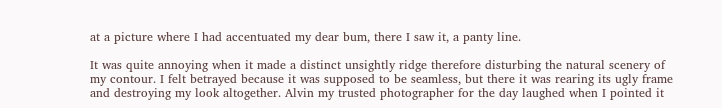at a picture where I had accentuated my dear bum, there I saw it, a panty line.

It was quite annoying when it made a distinct unsightly ridge therefore disturbing the natural scenery of my contour. I felt betrayed because it was supposed to be seamless, but there it was rearing its ugly frame and destroying my look altogether. Alvin my trusted photographer for the day laughed when I pointed it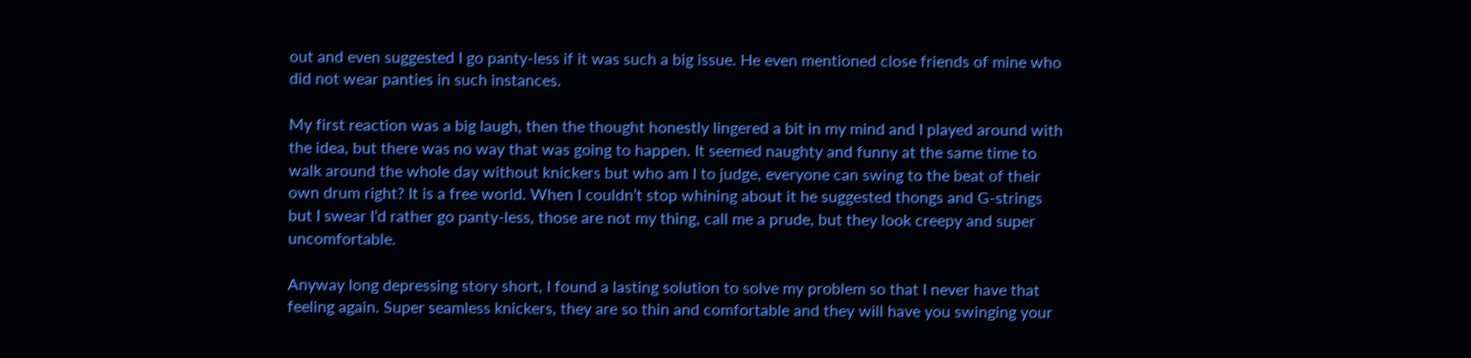out and even suggested I go panty-less if it was such a big issue. He even mentioned close friends of mine who did not wear panties in such instances.

My first reaction was a big laugh, then the thought honestly lingered a bit in my mind and I played around with the idea, but there was no way that was going to happen. It seemed naughty and funny at the same time to walk around the whole day without knickers but who am I to judge, everyone can swing to the beat of their own drum right? It is a free world. When I couldn’t stop whining about it he suggested thongs and G-strings but I swear I’d rather go panty-less, those are not my thing, call me a prude, but they look creepy and super uncomfortable.

Anyway long depressing story short, I found a lasting solution to solve my problem so that I never have that feeling again. Super seamless knickers, they are so thin and comfortable and they will have you swinging your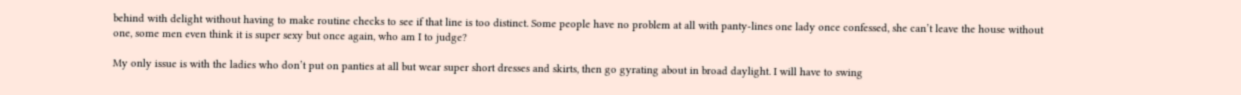behind with delight without having to make routine checks to see if that line is too distinct. Some people have no problem at all with panty-lines one lady once confessed, she can’t leave the house without one, some men even think it is super sexy but once again, who am I to judge?

My only issue is with the ladies who don’t put on panties at all but wear super short dresses and skirts, then go gyrating about in broad daylight. I will have to swing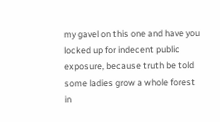my gavel on this one and have you locked up for indecent public exposure, because truth be told some ladies grow a whole forest in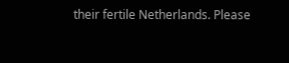their fertile Netherlands. Please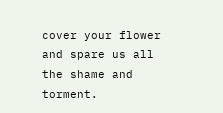cover your flower and spare us all the shame and torment.